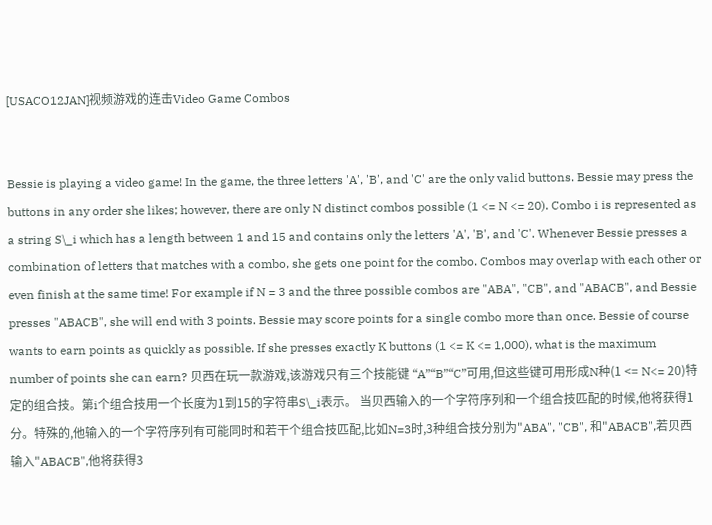[USACO12JAN]视频游戏的连击Video Game Combos


Bessie is playing a video game! In the game, the three letters 'A', 'B', and 'C' are the only valid buttons. Bessie may press the buttons in any order she likes; however, there are only N distinct combos possible (1 <= N <= 20). Combo i is represented as a string S\_i which has a length between 1 and 15 and contains only the letters 'A', 'B', and 'C'. Whenever Bessie presses a combination of letters that matches with a combo, she gets one point for the combo. Combos may overlap with each other or even finish at the same time! For example if N = 3 and the three possible combos are "ABA", "CB", and "ABACB", and Bessie presses "ABACB", she will end with 3 points. Bessie may score points for a single combo more than once. Bessie of course wants to earn points as quickly as possible. If she presses exactly K buttons (1 <= K <= 1,000), what is the maximum number of points she can earn? 贝西在玩一款游戏,该游戏只有三个技能键 “A”“B”“C”可用,但这些键可用形成N种(1 <= N<= 20)特定的组合技。第i个组合技用一个长度为1到15的字符串S\_i表示。 当贝西输入的一个字符序列和一个组合技匹配的时候,他将获得1分。特殊的,他输入的一个字符序列有可能同时和若干个组合技匹配,比如N=3时,3种组合技分别为"ABA", "CB", 和"ABACB",若贝西输入"ABACB",他将获得3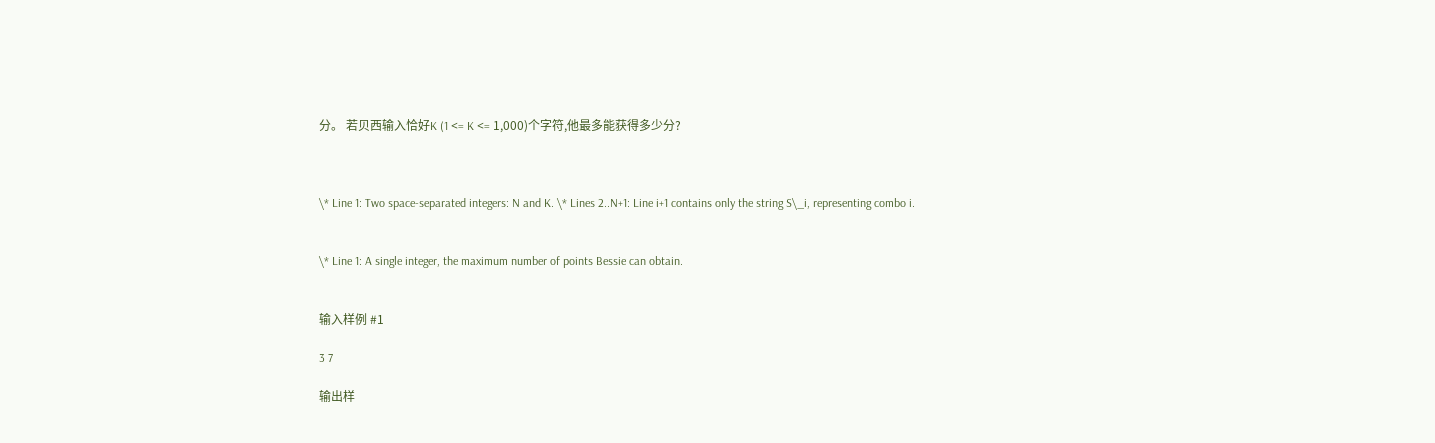分。 若贝西输入恰好K (1 <= K <= 1,000)个字符,他最多能获得多少分?



\* Line 1: Two space-separated integers: N and K. \* Lines 2..N+1: Line i+1 contains only the string S\_i, representing combo i.


\* Line 1: A single integer, the maximum number of points Bessie can obtain.


输入样例 #1

3 7

输出样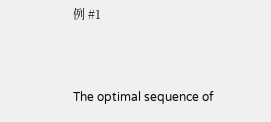例 #1



The optimal sequence of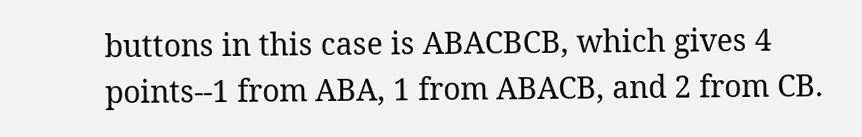buttons in this case is ABACBCB, which gives 4 points--1 from ABA, 1 from ABACB, and 2 from CB.